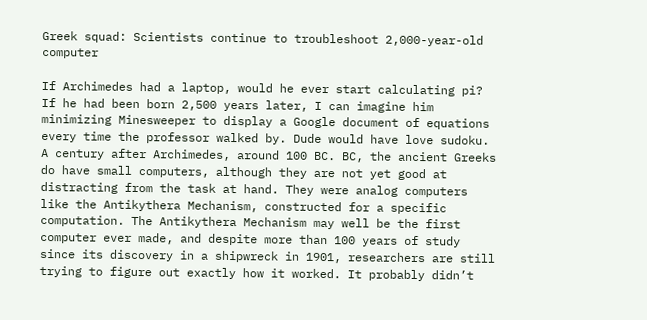Greek squad: Scientists continue to troubleshoot 2,000-year-old computer

If Archimedes had a laptop, would he ever start calculating pi? If he had been born 2,500 years later, I can imagine him minimizing Minesweeper to display a Google document of equations every time the professor walked by. Dude would have love sudoku. A century after Archimedes, around 100 BC. BC, the ancient Greeks do have small computers, although they are not yet good at distracting from the task at hand. They were analog computers like the Antikythera Mechanism, constructed for a specific computation. The Antikythera Mechanism may well be the first computer ever made, and despite more than 100 years of study since its discovery in a shipwreck in 1901, researchers are still trying to figure out exactly how it worked. It probably didn’t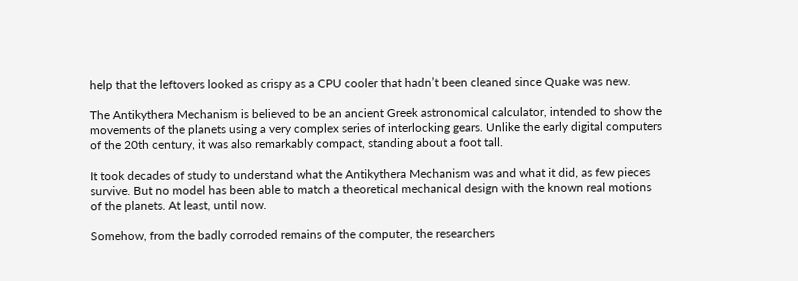help that the leftovers looked as crispy as a CPU cooler that hadn’t been cleaned since Quake was new.

The Antikythera Mechanism is believed to be an ancient Greek astronomical calculator, intended to show the movements of the planets using a very complex series of interlocking gears. Unlike the early digital computers of the 20th century, it was also remarkably compact, standing about a foot tall.

It took decades of study to understand what the Antikythera Mechanism was and what it did, as few pieces survive. But no model has been able to match a theoretical mechanical design with the known real motions of the planets. At least, until now.

Somehow, from the badly corroded remains of the computer, the researchers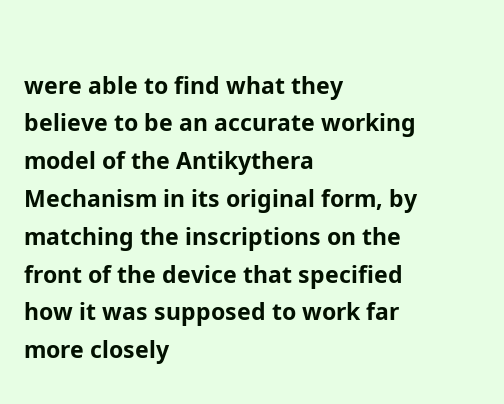were able to find what they believe to be an accurate working model of the Antikythera Mechanism in its original form, by matching the inscriptions on the front of the device that specified how it was supposed to work far more closely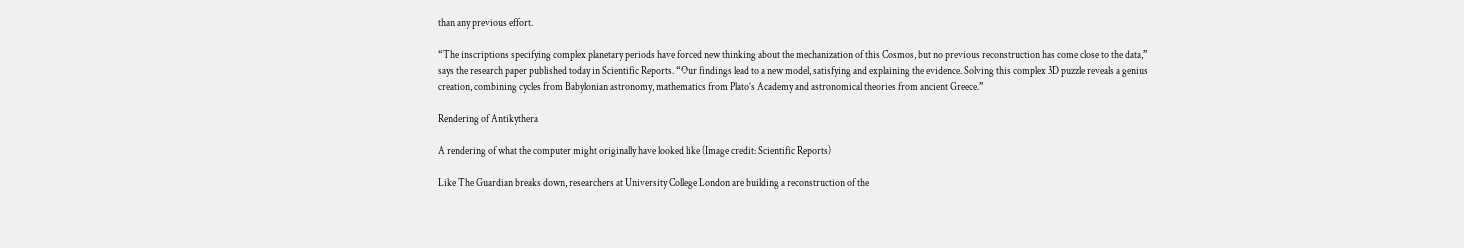than any previous effort.

“The inscriptions specifying complex planetary periods have forced new thinking about the mechanization of this Cosmos, but no previous reconstruction has come close to the data,” says the research paper published today in Scientific Reports. “Our findings lead to a new model, satisfying and explaining the evidence. Solving this complex 3D puzzle reveals a genius creation, combining cycles from Babylonian astronomy, mathematics from Plato’s Academy and astronomical theories from ancient Greece.”

Rendering of Antikythera

A rendering of what the computer might originally have looked like (Image credit: Scientific Reports)

Like The Guardian breaks down, researchers at University College London are building a reconstruction of the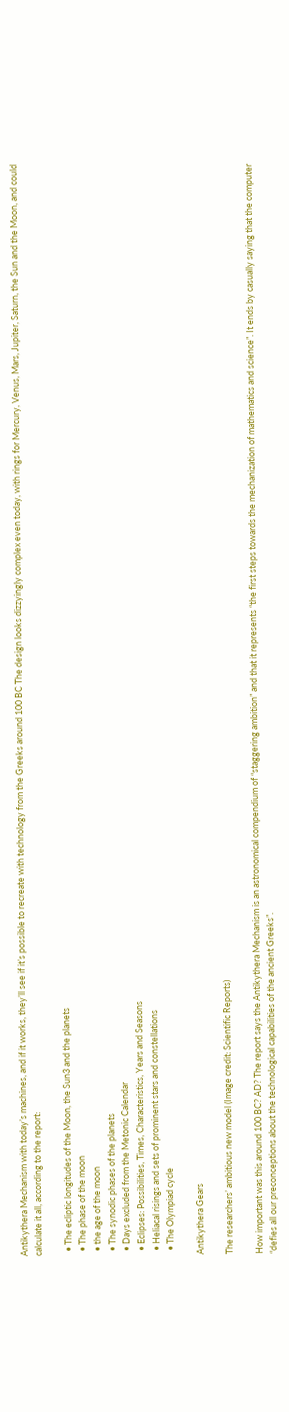Antikythera Mechanism with today’s machines, and if it works, they’ll see if it’s possible to recreate with technology from the Greeks around 100 BC The design looks dizzyingly complex even today, with rings for Mercury, Venus, Mars, Jupiter, Saturn, the Sun and the Moon, and could calculate it all, according to the report:

  • The ecliptic longitudes of the Moon, the Sun3 and the planets
  • The phase of the moon
  • the age of the moon
  • The synodic phases of the planets
  • Days excluded from the Metonic Calendar
  • Eclipses: Possibilities, Times, Characteristics, Years and Seasons
  • Heliacal risings and sets of prominent stars and constellations
  • The Olympiad cycle

Antikythera Gears

The researchers’ ambitious new model (Image credit: Scientific Reports)

How important was this around 100 BC? AD? The report says the Antikythera Mechanism is an astronomical compendium of “staggering ambition” and that it represents “the first steps towards the mechanization of mathematics and science”. It ends by casually saying that the computer “defies all our preconceptions about the technological capabilities of the ancient Greeks”.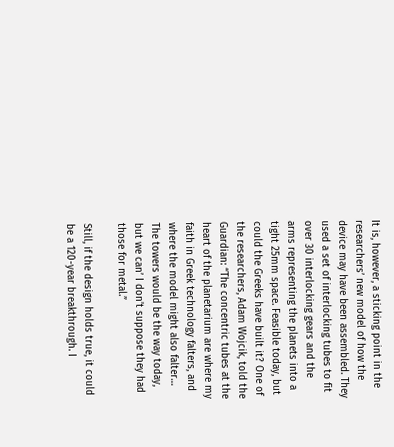It is, however, a sticking point in the researchers’ new model of how the device may have been assembled. They used a set of interlocking tubes to fit over 30 interlocking gears and the arms representing the planets into a tight 25mm space. Feasible today, but could the Greeks have built it? One of the researchers, Adam Wojcik, told the Guardian: “The concentric tubes at the heart of the planetarium are where my faith in Greek technology falters, and where the model might also falter… The towers would be the way today, but we can’ I don’t suppose they had those for metal.”

Still, if the design holds true, it could be a 120-year breakthrough. I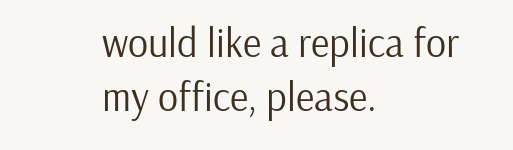would like a replica for my office, please.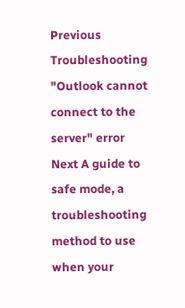Previous Troubleshooting "Outlook cannot connect to the server" error
Next A guide to safe mode, a troubleshooting method to use when your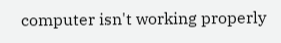computer isn't working properly